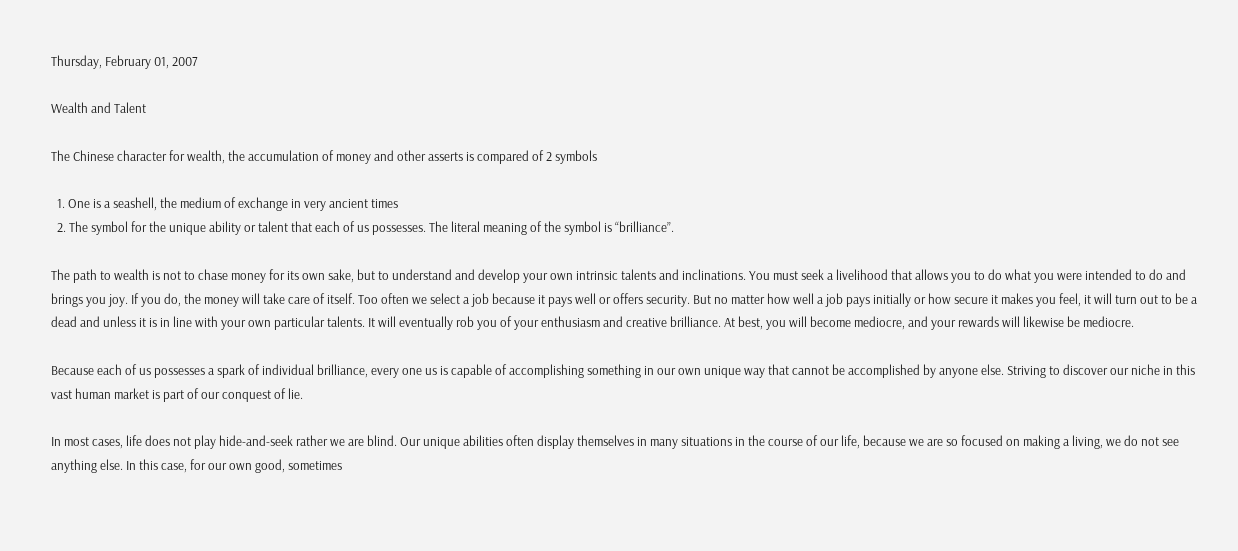Thursday, February 01, 2007

Wealth and Talent

The Chinese character for wealth, the accumulation of money and other asserts is compared of 2 symbols

  1. One is a seashell, the medium of exchange in very ancient times
  2. The symbol for the unique ability or talent that each of us possesses. The literal meaning of the symbol is “brilliance”.

The path to wealth is not to chase money for its own sake, but to understand and develop your own intrinsic talents and inclinations. You must seek a livelihood that allows you to do what you were intended to do and brings you joy. If you do, the money will take care of itself. Too often we select a job because it pays well or offers security. But no matter how well a job pays initially or how secure it makes you feel, it will turn out to be a dead and unless it is in line with your own particular talents. It will eventually rob you of your enthusiasm and creative brilliance. At best, you will become mediocre, and your rewards will likewise be mediocre.

Because each of us possesses a spark of individual brilliance, every one us is capable of accomplishing something in our own unique way that cannot be accomplished by anyone else. Striving to discover our niche in this vast human market is part of our conquest of lie.

In most cases, life does not play hide-and-seek rather we are blind. Our unique abilities often display themselves in many situations in the course of our life, because we are so focused on making a living, we do not see anything else. In this case, for our own good, sometimes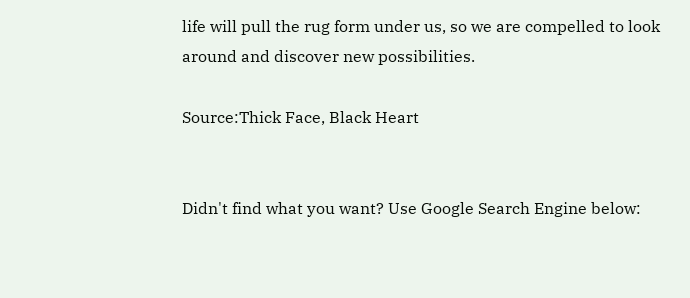life will pull the rug form under us, so we are compelled to look around and discover new possibilities.

Source:Thick Face, Black Heart


Didn't find what you want? Use Google Search Engine below: